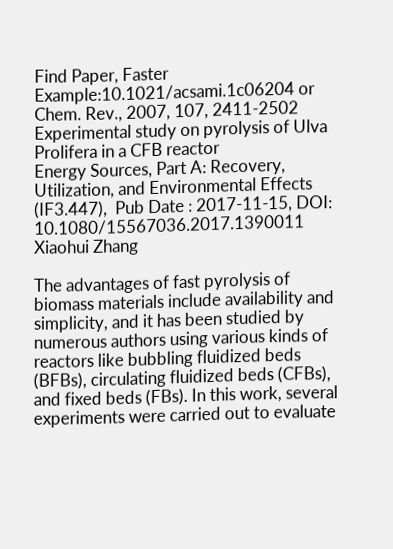Find Paper, Faster
Example:10.1021/acsami.1c06204 or Chem. Rev., 2007, 107, 2411-2502
Experimental study on pyrolysis of Ulva Prolifera in a CFB reactor
Energy Sources, Part A: Recovery, Utilization, and Environmental Effects  (IF3.447),  Pub Date : 2017-11-15, DOI: 10.1080/15567036.2017.1390011
Xiaohui Zhang

The advantages of fast pyrolysis of biomass materials include availability and simplicity, and it has been studied by numerous authors using various kinds of reactors like bubbling fluidized beds (BFBs), circulating fluidized beds (CFBs), and fixed beds (FBs). In this work, several experiments were carried out to evaluate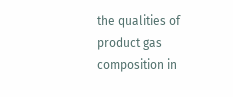the qualities of product gas composition in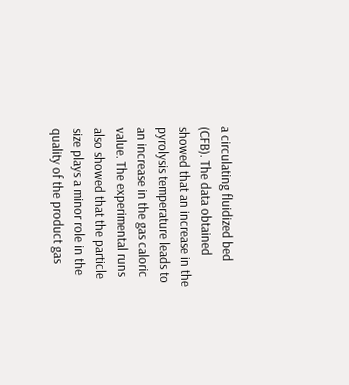a circulating fluidized bed (CFB). The data obtained showed that an increase in the pyrolysis temperature leads to an increase in the gas caloric value. The experimental runs also showed that the particle size plays a minor role in the quality of the product gas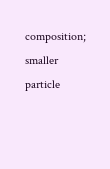composition; smaller particle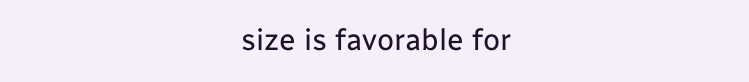size is favorable for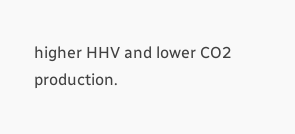higher HHV and lower CO2 production.